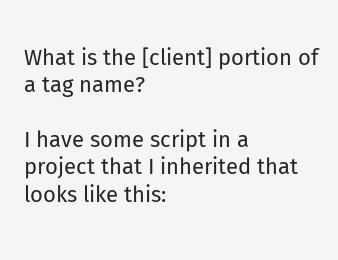What is the [client] portion of a tag name?

I have some script in a project that I inherited that looks like this: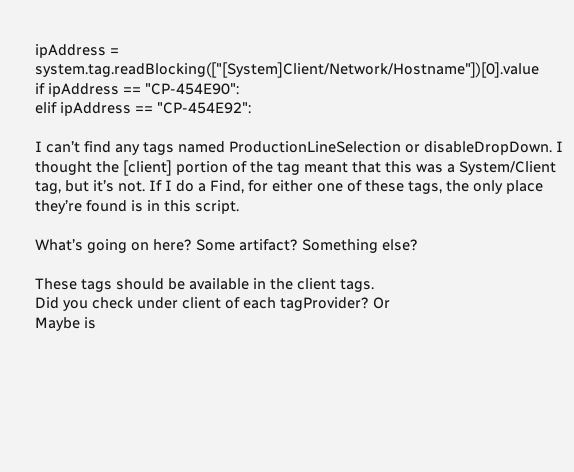ipAddress = system.tag.readBlocking(["[System]Client/Network/Hostname"])[0].value
if ipAddress == "CP-454E90":
elif ipAddress == "CP-454E92":

I can’t find any tags named ProductionLineSelection or disableDropDown. I thought the [client] portion of the tag meant that this was a System/Client tag, but it’s not. If I do a Find, for either one of these tags, the only place they’re found is in this script.

What’s going on here? Some artifact? Something else?

These tags should be available in the client tags.
Did you check under client of each tagProvider? Or
Maybe is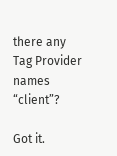there any Tag Provider names “client”?

Got it.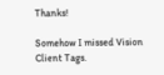Thanks!

Somehow I missed Vision Client Tags.